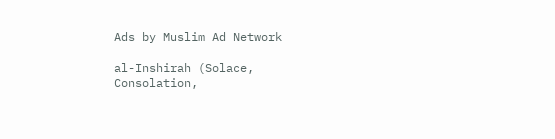Ads by Muslim Ad Network

al-Inshirah (Solace, Consolation,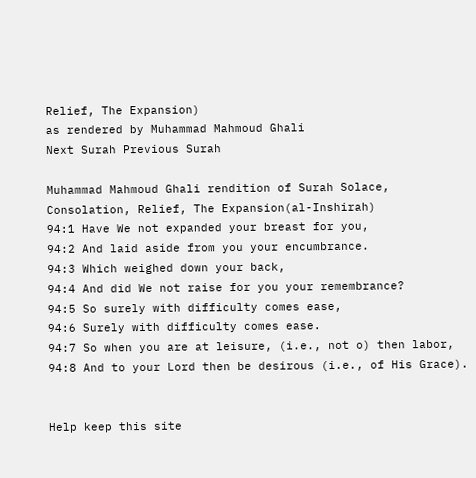Relief, The Expansion)
as rendered by Muhammad Mahmoud Ghali
Next Surah Previous Surah

Muhammad Mahmoud Ghali rendition of Surah Solace, Consolation, Relief, The Expansion(al-Inshirah)
94:1 Have We not expanded your breast for you,
94:2 And laid aside from you your encumbrance.
94:3 Which weighed down your back,
94:4 And did We not raise for you your remembrance?
94:5 So surely with difficulty comes ease,
94:6 Surely with difficulty comes ease.
94:7 So when you are at leisure, (i.e., not o) then labor,
94:8 And to your Lord then be desirous (i.e., of His Grace).


Help keep this site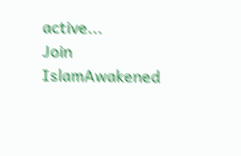active...
Join IslamAwakened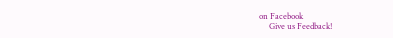on Facebook
     Give us Feedback!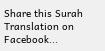Share this Surah Translation on Facebook...